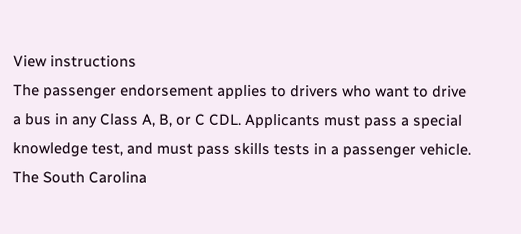View instructions
The passenger endorsement applies to drivers who want to drive a bus in any Class A, B, or C CDL. Applicants must pass a special knowledge test, and must pass skills tests in a passenger vehicle. The South Carolina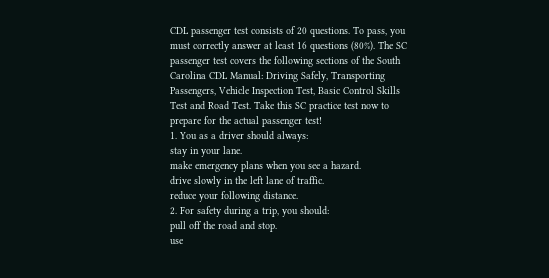CDL passenger test consists of 20 questions. To pass, you must correctly answer at least 16 questions (80%). The SC passenger test covers the following sections of the South Carolina CDL Manual: Driving Safely, Transporting Passengers, Vehicle Inspection Test, Basic Control Skills Test and Road Test. Take this SC practice test now to prepare for the actual passenger test!
1. You as a driver should always:
stay in your lane.
make emergency plans when you see a hazard.
drive slowly in the left lane of traffic.
reduce your following distance.
2. For safety during a trip, you should:
pull off the road and stop.
use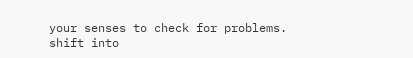your senses to check for problems.
shift into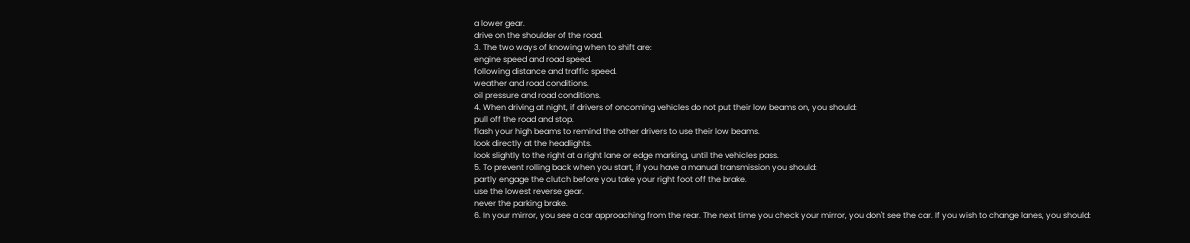a lower gear.
drive on the shoulder of the road.
3. The two ways of knowing when to shift are:
engine speed and road speed.
following distance and traffic speed.
weather and road conditions.
oil pressure and road conditions.
4. When driving at night, if drivers of oncoming vehicles do not put their low beams on, you should:
pull off the road and stop.
flash your high beams to remind the other drivers to use their low beams.
look directly at the headlights.
look slightly to the right at a right lane or edge marking, until the vehicles pass.
5. To prevent rolling back when you start, if you have a manual transmission you should:
partly engage the clutch before you take your right foot off the brake.
use the lowest reverse gear.
never the parking brake.
6. In your mirror, you see a car approaching from the rear. The next time you check your mirror, you don't see the car. If you wish to change lanes, you should: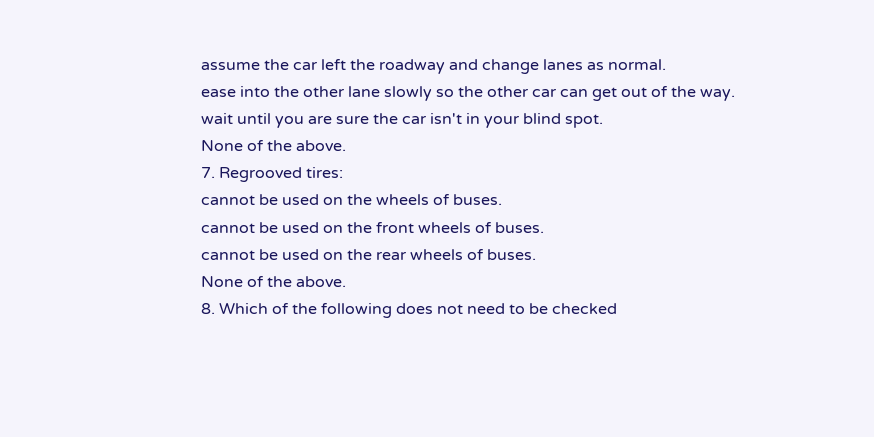assume the car left the roadway and change lanes as normal.
ease into the other lane slowly so the other car can get out of the way.
wait until you are sure the car isn't in your blind spot.
None of the above.
7. Regrooved tires:
cannot be used on the wheels of buses.
cannot be used on the front wheels of buses.
cannot be used on the rear wheels of buses.
None of the above.
8. Which of the following does not need to be checked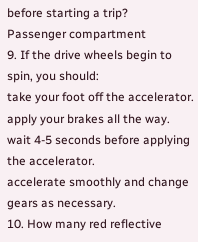before starting a trip?
Passenger compartment
9. If the drive wheels begin to spin, you should:
take your foot off the accelerator.
apply your brakes all the way.
wait 4-5 seconds before applying the accelerator.
accelerate smoothly and change gears as necessary.
10. How many red reflective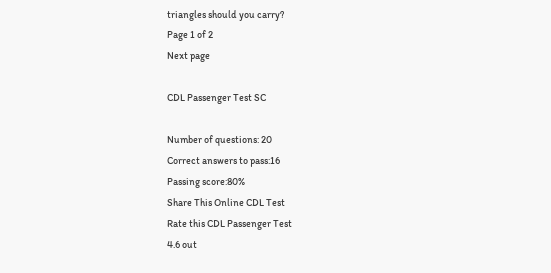triangles should you carry?
Page 1 of 2
Next page

CDL Passenger Test SC

Number of questions: 20
Correct answers to pass:16
Passing score:80%
Share This Online CDL Test
Rate this CDL Passenger Test
4.6 out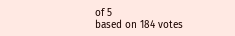of 5
based on 184 votes